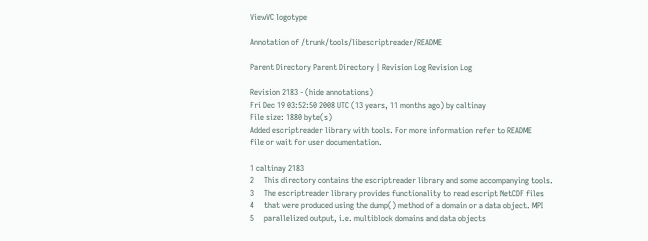ViewVC logotype

Annotation of /trunk/tools/libescriptreader/README

Parent Directory Parent Directory | Revision Log Revision Log

Revision 2183 - (hide annotations)
Fri Dec 19 03:52:50 2008 UTC (13 years, 11 months ago) by caltinay
File size: 1880 byte(s)
Added escriptreader library with tools. For more information refer to README
file or wait for user documentation.

1 caltinay 2183
2     This directory contains the escriptreader library and some accompanying tools.
3     The escriptreader library provides functionality to read escript NetCDF files
4     that were produced using the dump() method of a domain or a data object. MPI
5     parallelized output, i.e. multiblock domains and data objects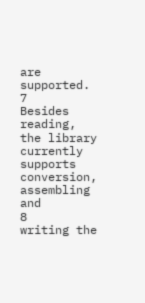are supported.
7     Besides reading, the library currently supports conversion, assembling and
8     writing the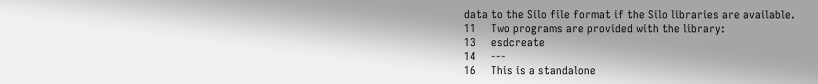data to the Silo file format if the Silo libraries are available.
11     Two programs are provided with the library:
13     esdcreate
14     ---
16     This is a standalone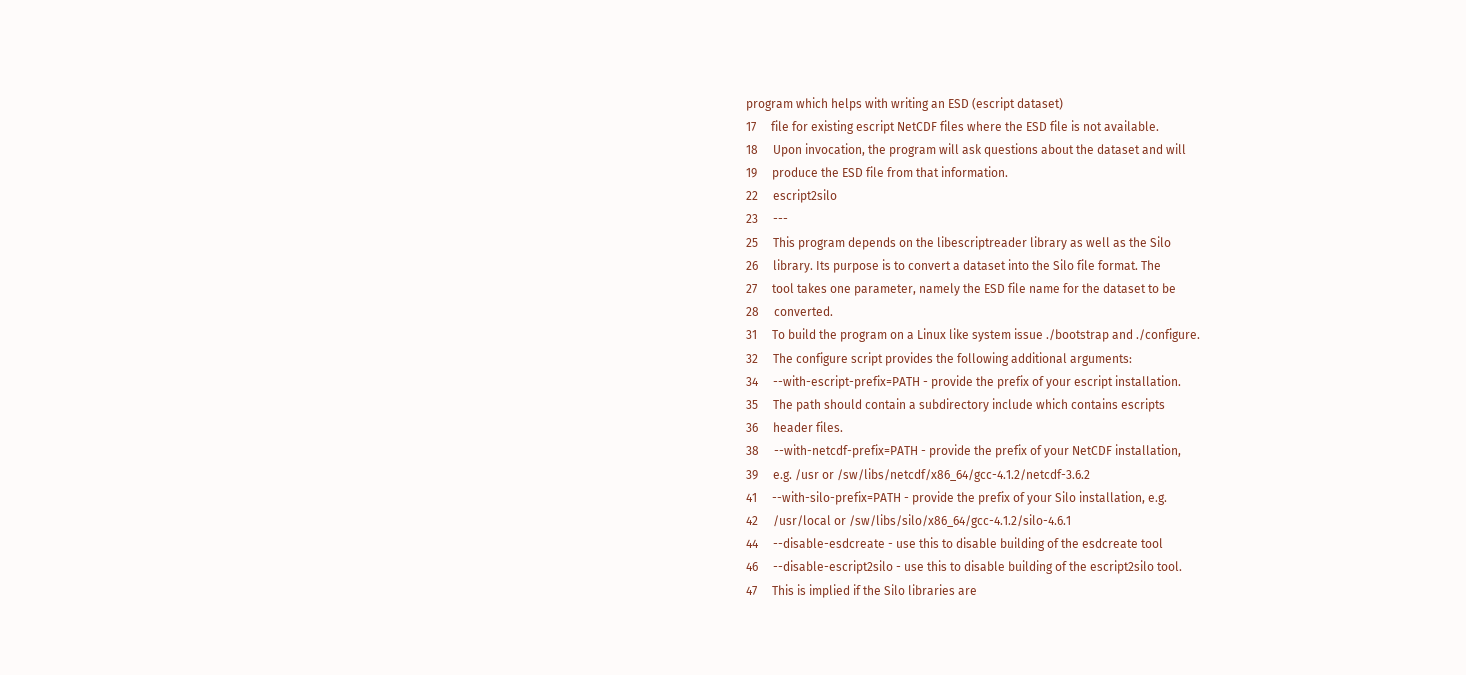program which helps with writing an ESD (escript dataset)
17     file for existing escript NetCDF files where the ESD file is not available.
18     Upon invocation, the program will ask questions about the dataset and will
19     produce the ESD file from that information.
22     escript2silo
23     ---
25     This program depends on the libescriptreader library as well as the Silo
26     library. Its purpose is to convert a dataset into the Silo file format. The
27     tool takes one parameter, namely the ESD file name for the dataset to be
28     converted.
31     To build the program on a Linux like system issue ./bootstrap and ./configure.
32     The configure script provides the following additional arguments:
34     --with-escript-prefix=PATH - provide the prefix of your escript installation.
35     The path should contain a subdirectory include which contains escripts
36     header files.
38     --with-netcdf-prefix=PATH - provide the prefix of your NetCDF installation,
39     e.g. /usr or /sw/libs/netcdf/x86_64/gcc-4.1.2/netcdf-3.6.2
41     --with-silo-prefix=PATH - provide the prefix of your Silo installation, e.g.
42     /usr/local or /sw/libs/silo/x86_64/gcc-4.1.2/silo-4.6.1
44     --disable-esdcreate - use this to disable building of the esdcreate tool
46     --disable-escript2silo - use this to disable building of the escript2silo tool.
47     This is implied if the Silo libraries are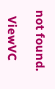not found.

  ViewVC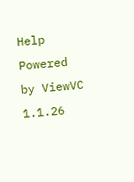Help
Powered by ViewVC 1.1.26